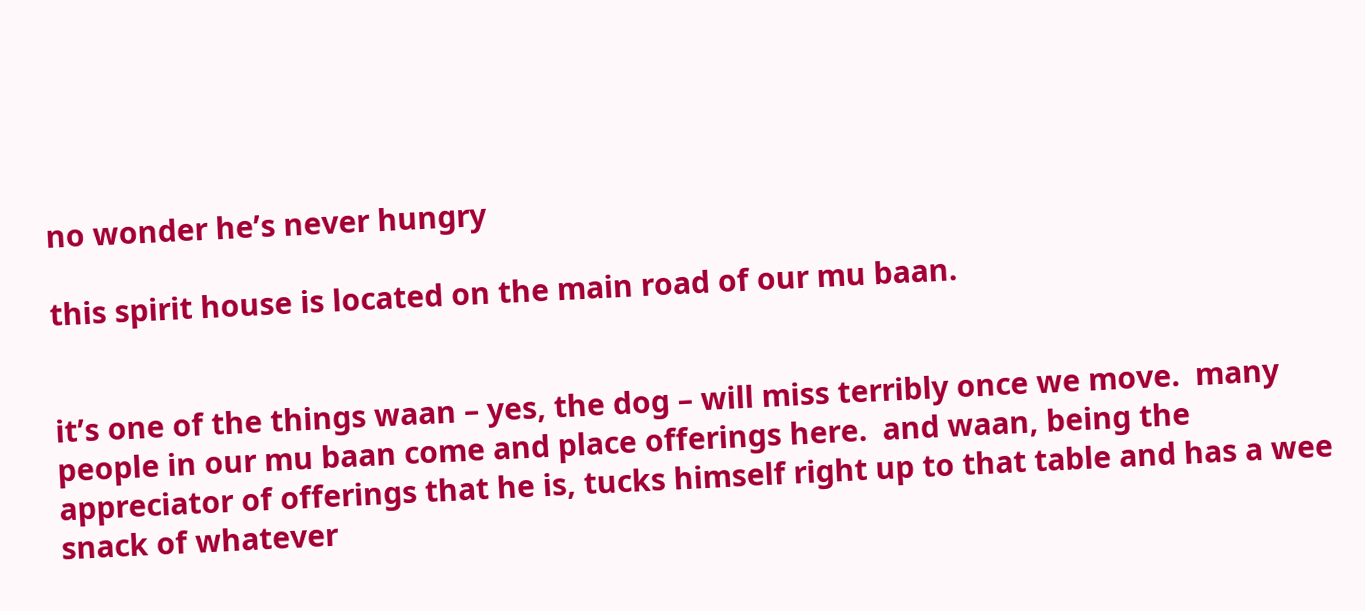no wonder he’s never hungry

this spirit house is located on the main road of our mu baan.


it’s one of the things waan – yes, the dog – will miss terribly once we move.  many people in our mu baan come and place offerings here.  and waan, being the appreciator of offerings that he is, tucks himself right up to that table and has a wee snack of whatever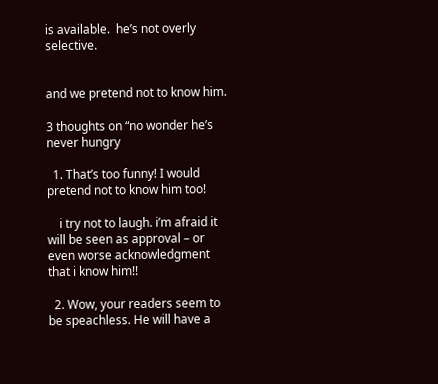is available.  he’s not overly selective.


and we pretend not to know him.

3 thoughts on “no wonder he’s never hungry

  1. That’s too funny! I would pretend not to know him too!

    i try not to laugh. i’m afraid it will be seen as approval – or even worse acknowledgment that i know him!!

  2. Wow, your readers seem to be speachless. He will have a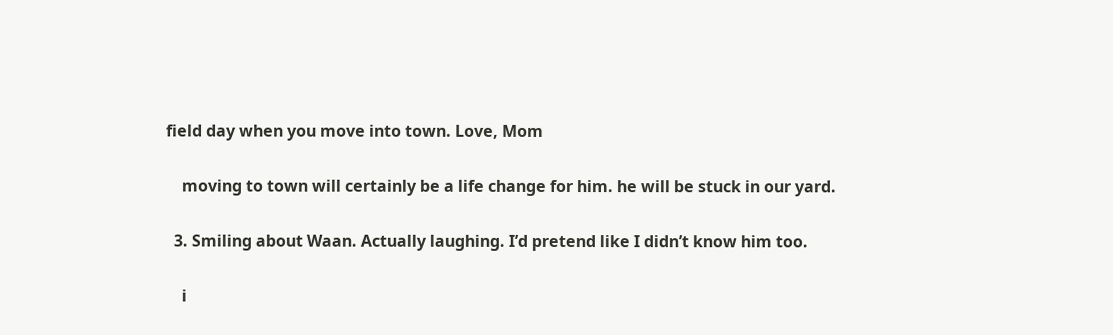field day when you move into town. Love, Mom

    moving to town will certainly be a life change for him. he will be stuck in our yard.

  3. Smiling about Waan. Actually laughing. I’d pretend like I didn’t know him too.

    i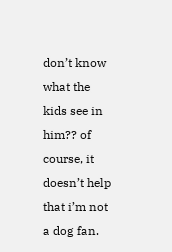don’t know what the kids see in him?? of course, it doesn’t help that i’m not a dog fan.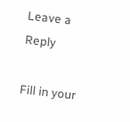Leave a Reply

Fill in your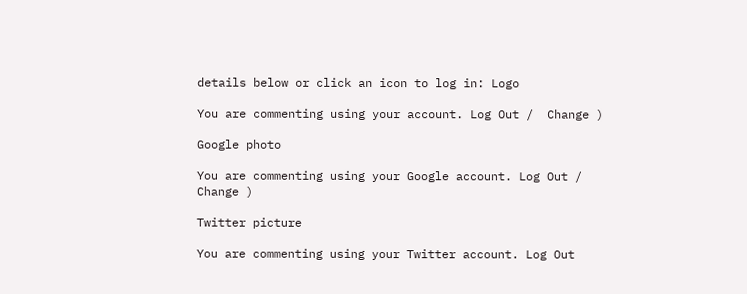details below or click an icon to log in: Logo

You are commenting using your account. Log Out /  Change )

Google photo

You are commenting using your Google account. Log Out /  Change )

Twitter picture

You are commenting using your Twitter account. Log Out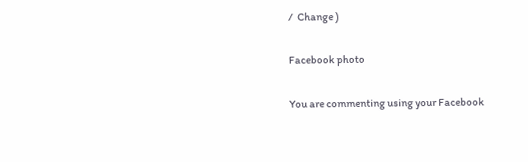/  Change )

Facebook photo

You are commenting using your Facebook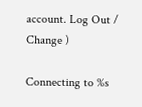account. Log Out /  Change )

Connecting to %s